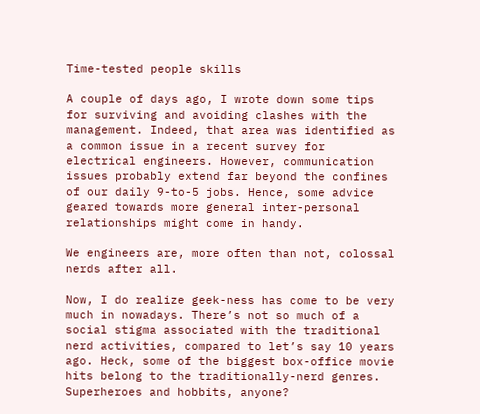Time-tested people skills

A couple of days ago, I wrote down some tips for surviving and avoiding clashes with the management. Indeed, that area was identified as a common issue in a recent survey for electrical engineers. However, communication issues probably extend far beyond the confines of our daily 9-to-5 jobs. Hence, some advice geared towards more general inter-personal relationships might come in handy.

We engineers are, more often than not, colossal nerds after all.

Now, I do realize geek-ness has come to be very much in nowadays. There’s not so much of a social stigma associated with the traditional nerd activities, compared to let’s say 10 years ago. Heck, some of the biggest box-office movie hits belong to the traditionally-nerd genres. Superheroes and hobbits, anyone?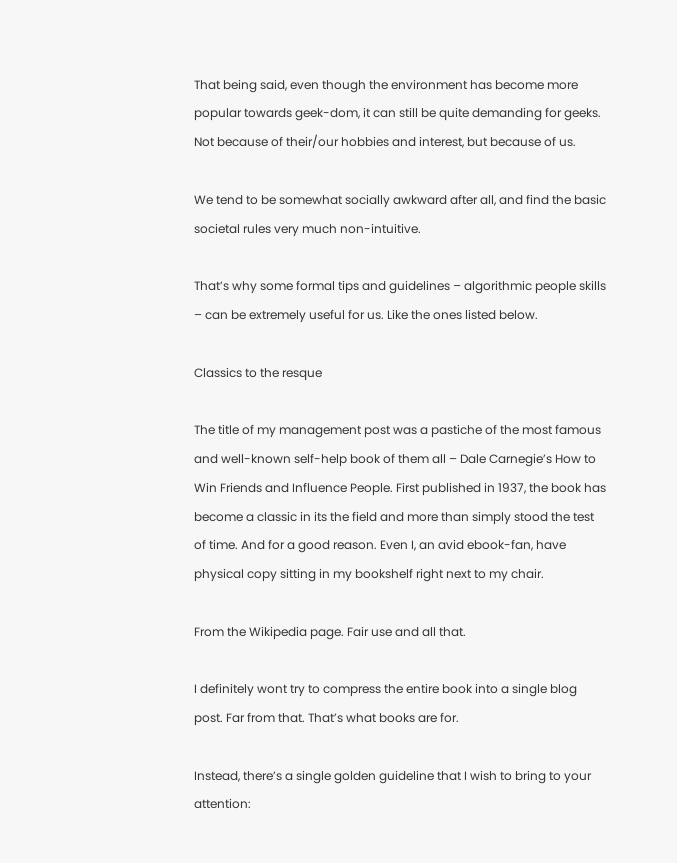That being said, even though the environment has become more popular towards geek-dom, it can still be quite demanding for geeks. Not because of their/our hobbies and interest, but because of us.

We tend to be somewhat socially awkward after all, and find the basic societal rules very much non-intuitive.

That’s why some formal tips and guidelines – algorithmic people skills – can be extremely useful for us. Like the ones listed below.

Classics to the resque

The title of my management post was a pastiche of the most famous and well-known self-help book of them all – Dale Carnegie’s How to Win Friends and Influence People. First published in 1937, the book has become a classic in its the field and more than simply stood the test of time. And for a good reason. Even I, an avid ebook-fan, have physical copy sitting in my bookshelf right next to my chair.

From the Wikipedia page. Fair use and all that.

I definitely wont try to compress the entire book into a single blog post. Far from that. That’s what books are for.

Instead, there’s a single golden guideline that I wish to bring to your attention: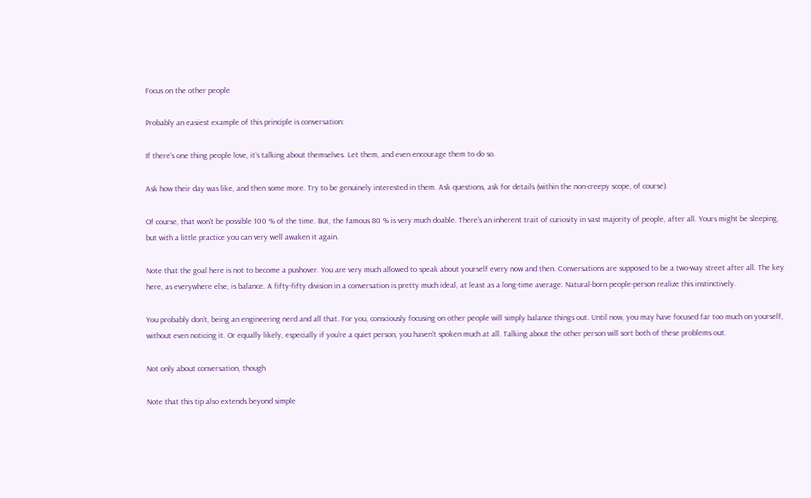Focus on the other people

Probably an easiest example of this principle is conversation:

If there’s one thing people love, it’s talking about themselves. Let them, and even encourage them to do so.

Ask how their day was like, and then some more. Try to be genuinely interested in them. Ask questions, ask for details (within the non-creepy scope, of course).

Of course, that won’t be possible 100 % of the time. But, the famous 80 % is very much doable. There’s an inherent trait of curiosity in vast majority of people, after all. Yours might be sleeping, but with a little practice you can very well awaken it again.

Note that the goal here is not to become a pushover. You are very much allowed to speak about yourself every now and then. Conversations are supposed to be a two-way street after all. The key here, as everywhere else, is balance. A fifty-fifty division in a conversation is pretty much ideal, at least as a long-time average. Natural-born people-person realize this instinctively.

You probably don’t, being an engineering nerd and all that. For you, consciously focusing on other people will simply balance things out. Until now, you may have focused far too much on yourself, without even noticing it. Or equally likely, especially if you’re a quiet person, you haven’t spoken much at all. Talking about the other person will sort both of these problems out.

Not only about conversation, though

Note that this tip also extends beyond simple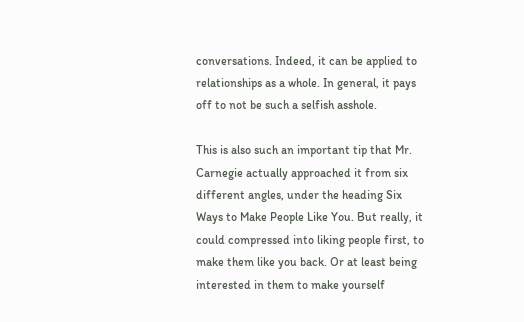conversations. Indeed, it can be applied to relationships as a whole. In general, it pays off to not be such a selfish asshole.

This is also such an important tip that Mr. Carnegie actually approached it from six different angles, under the heading Six Ways to Make People Like You. But really, it could compressed into liking people first, to make them like you back. Or at least being interested in them to make yourself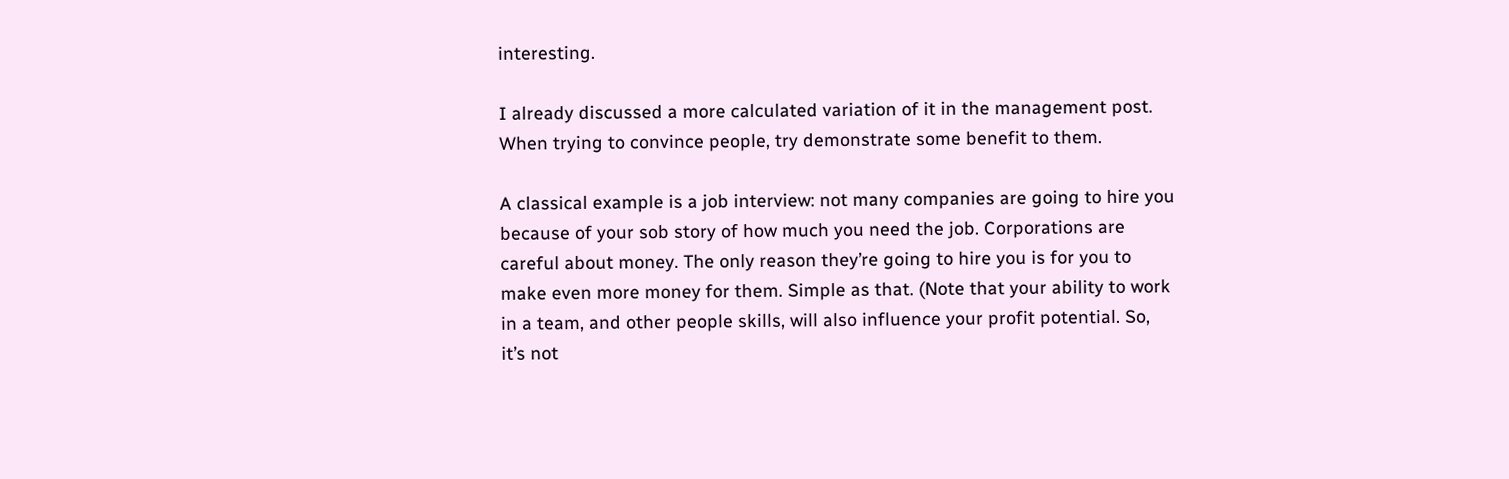interesting.

I already discussed a more calculated variation of it in the management post. When trying to convince people, try demonstrate some benefit to them.

A classical example is a job interview: not many companies are going to hire you because of your sob story of how much you need the job. Corporations are careful about money. The only reason they’re going to hire you is for you to make even more money for them. Simple as that. (Note that your ability to work in a team, and other people skills, will also influence your profit potential. So, it’s not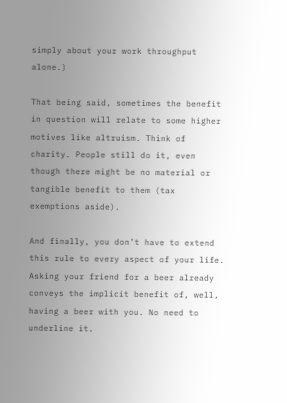simply about your work throughput alone.)

That being said, sometimes the benefit in question will relate to some higher motives like altruism. Think of charity. People still do it, even though there might be no material or tangible benefit to them (tax exemptions aside).

And finally, you don’t have to extend this rule to every aspect of your life. Asking your friend for a beer already conveys the implicit benefit of, well, having a beer with you. No need to underline it.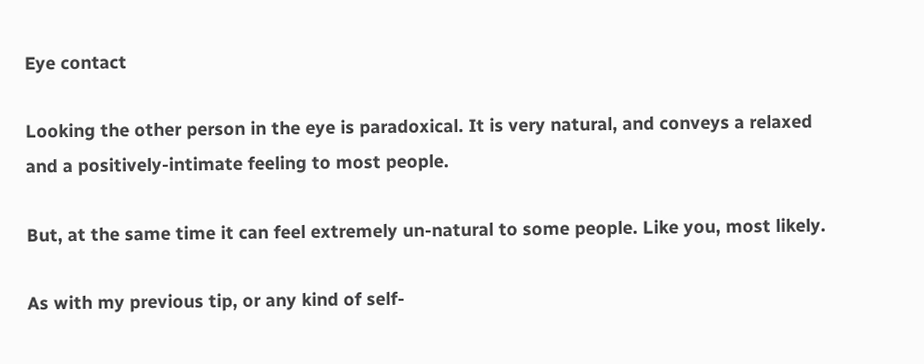Eye contact

Looking the other person in the eye is paradoxical. It is very natural, and conveys a relaxed and a positively-intimate feeling to most people.

But, at the same time it can feel extremely un-natural to some people. Like you, most likely.

As with my previous tip, or any kind of self-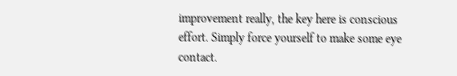improvement really, the key here is conscious effort. Simply force yourself to make some eye contact.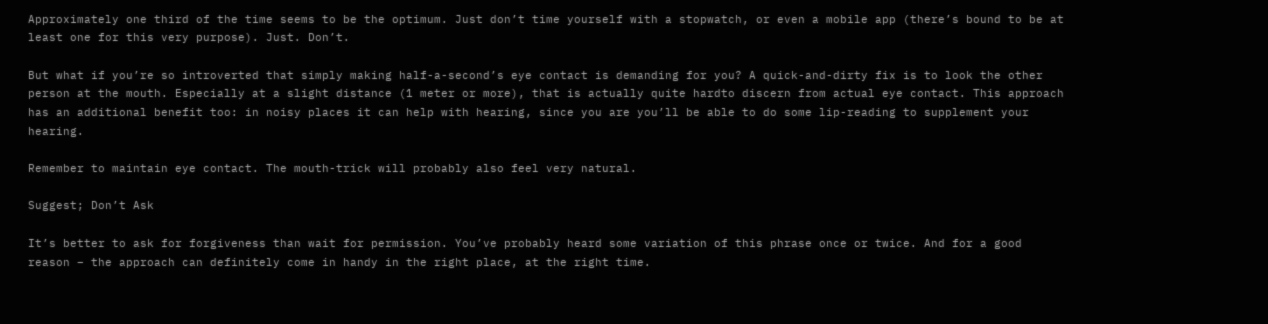Approximately one third of the time seems to be the optimum. Just don’t time yourself with a stopwatch, or even a mobile app (there’s bound to be at least one for this very purpose). Just. Don’t.

But what if you’re so introverted that simply making half-a-second’s eye contact is demanding for you? A quick-and-dirty fix is to look the other person at the mouth. Especially at a slight distance (1 meter or more), that is actually quite hardto discern from actual eye contact. This approach has an additional benefit too: in noisy places it can help with hearing, since you are you’ll be able to do some lip-reading to supplement your hearing.

Remember to maintain eye contact. The mouth-trick will probably also feel very natural.

Suggest; Don’t Ask

It’s better to ask for forgiveness than wait for permission. You’ve probably heard some variation of this phrase once or twice. And for a good reason – the approach can definitely come in handy in the right place, at the right time.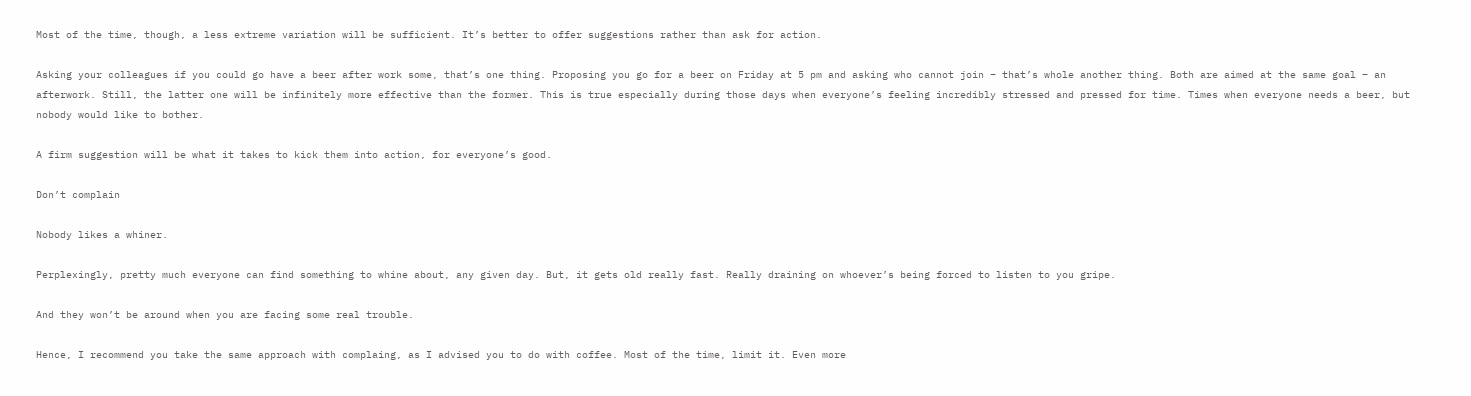Most of the time, though, a less extreme variation will be sufficient. It’s better to offer suggestions rather than ask for action.

Asking your colleagues if you could go have a beer after work some, that’s one thing. Proposing you go for a beer on Friday at 5 pm and asking who cannot join – that’s whole another thing. Both are aimed at the same goal – an afterwork. Still, the latter one will be infinitely more effective than the former. This is true especially during those days when everyone’s feeling incredibly stressed and pressed for time. Times when everyone needs a beer, but nobody would like to bother.

A firm suggestion will be what it takes to kick them into action, for everyone’s good.

Don’t complain

Nobody likes a whiner.

Perplexingly, pretty much everyone can find something to whine about, any given day. But, it gets old really fast. Really draining on whoever’s being forced to listen to you gripe.

And they won’t be around when you are facing some real trouble.

Hence, I recommend you take the same approach with complaing, as I advised you to do with coffee. Most of the time, limit it. Even more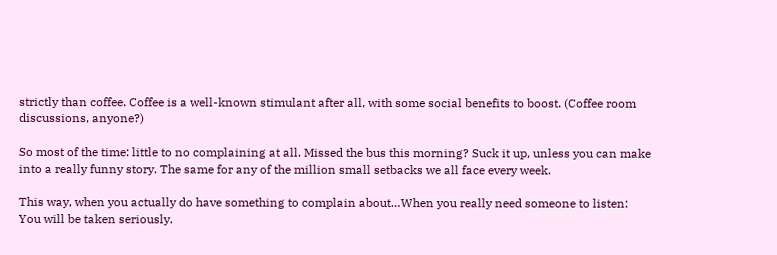strictly than coffee. Coffee is a well-known stimulant after all, with some social benefits to boost. (Coffee room discussions, anyone?)

So most of the time: little to no complaining at all. Missed the bus this morning? Suck it up, unless you can make into a really funny story. The same for any of the million small setbacks we all face every week.

This way, when you actually do have something to complain about…When you really need someone to listen: You will be taken seriously.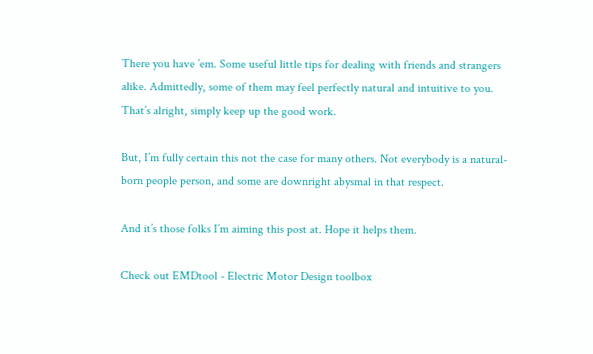There you have ’em. Some useful little tips for dealing with friends and strangers alike. Admittedly, some of them may feel perfectly natural and intuitive to you. That’s alright, simply keep up the good work.

But, I’m fully certain this not the case for many others. Not everybody is a natural-born people person, and some are downright abysmal in that respect.

And it’s those folks I’m aiming this post at. Hope it helps them.

Check out EMDtool - Electric Motor Design toolbox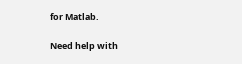for Matlab.

Need help with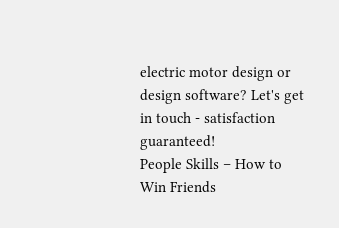electric motor design or design software? Let's get in touch - satisfaction guaranteed!
People Skills – How to Win Friends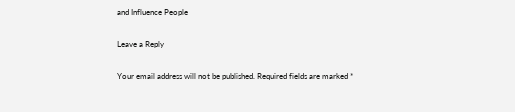and Influence People

Leave a Reply

Your email address will not be published. Required fields are marked *